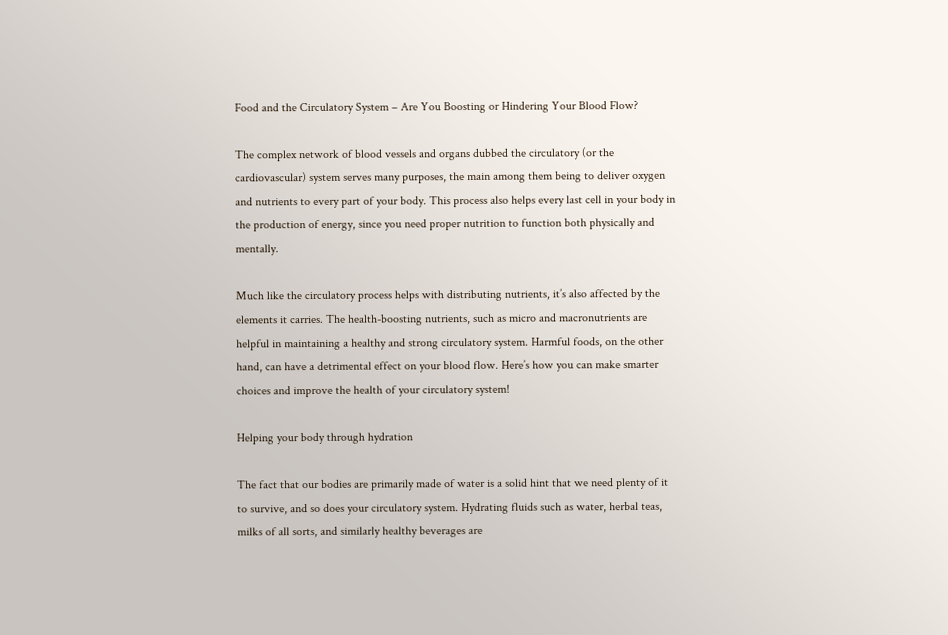Food and the Circulatory System – Are You Boosting or Hindering Your Blood Flow?

The complex network of blood vessels and organs dubbed the circulatory (or the cardiovascular) system serves many purposes, the main among them being to deliver oxygen and nutrients to every part of your body. This process also helps every last cell in your body in the production of energy, since you need proper nutrition to function both physically and mentally.

Much like the circulatory process helps with distributing nutrients, it’s also affected by the elements it carries. The health-boosting nutrients, such as micro and macronutrients are helpful in maintaining a healthy and strong circulatory system. Harmful foods, on the other hand, can have a detrimental effect on your blood flow. Here’s how you can make smarter choices and improve the health of your circulatory system!

Helping your body through hydration

The fact that our bodies are primarily made of water is a solid hint that we need plenty of it to survive, and so does your circulatory system. Hydrating fluids such as water, herbal teas, milks of all sorts, and similarly healthy beverages are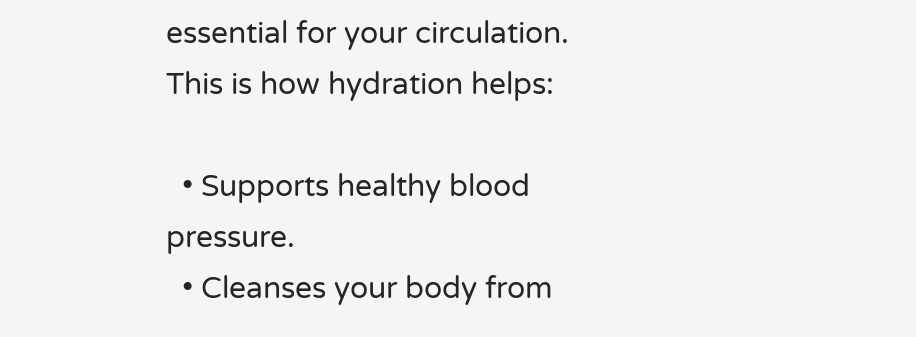essential for your circulation. This is how hydration helps:

  • Supports healthy blood pressure.
  • Cleanses your body from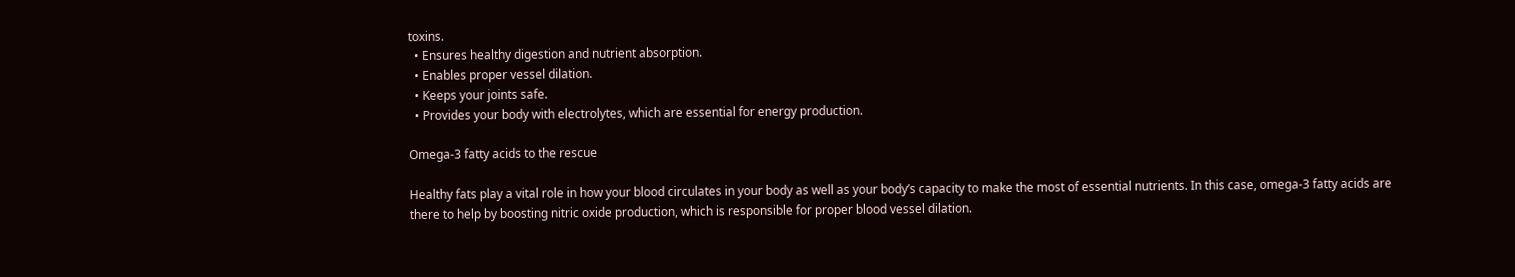toxins.
  • Ensures healthy digestion and nutrient absorption.
  • Enables proper vessel dilation.
  • Keeps your joints safe.
  • Provides your body with electrolytes, which are essential for energy production.

Omega-3 fatty acids to the rescue

Healthy fats play a vital role in how your blood circulates in your body as well as your body’s capacity to make the most of essential nutrients. In this case, omega-3 fatty acids are there to help by boosting nitric oxide production, which is responsible for proper blood vessel dilation.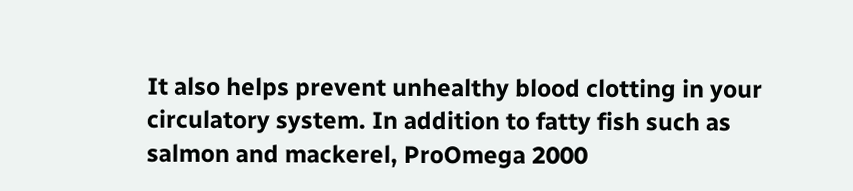It also helps prevent unhealthy blood clotting in your circulatory system. In addition to fatty fish such as salmon and mackerel, ProOmega 2000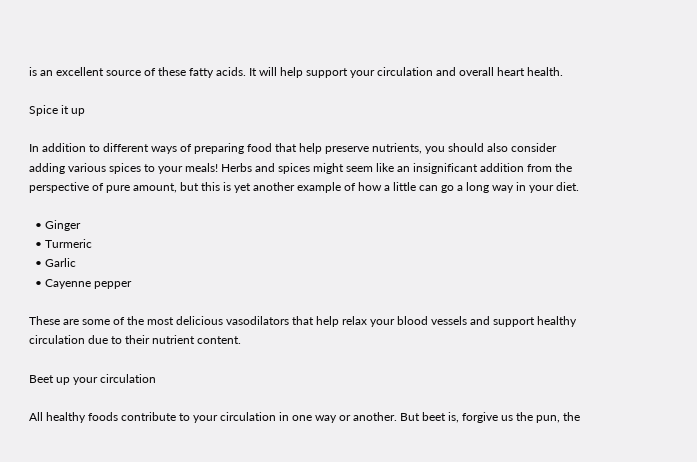is an excellent source of these fatty acids. It will help support your circulation and overall heart health.

Spice it up

In addition to different ways of preparing food that help preserve nutrients, you should also consider adding various spices to your meals! Herbs and spices might seem like an insignificant addition from the perspective of pure amount, but this is yet another example of how a little can go a long way in your diet.

  • Ginger
  • Turmeric
  • Garlic
  • Cayenne pepper

These are some of the most delicious vasodilators that help relax your blood vessels and support healthy circulation due to their nutrient content.

Beet up your circulation

All healthy foods contribute to your circulation in one way or another. But beet is, forgive us the pun, the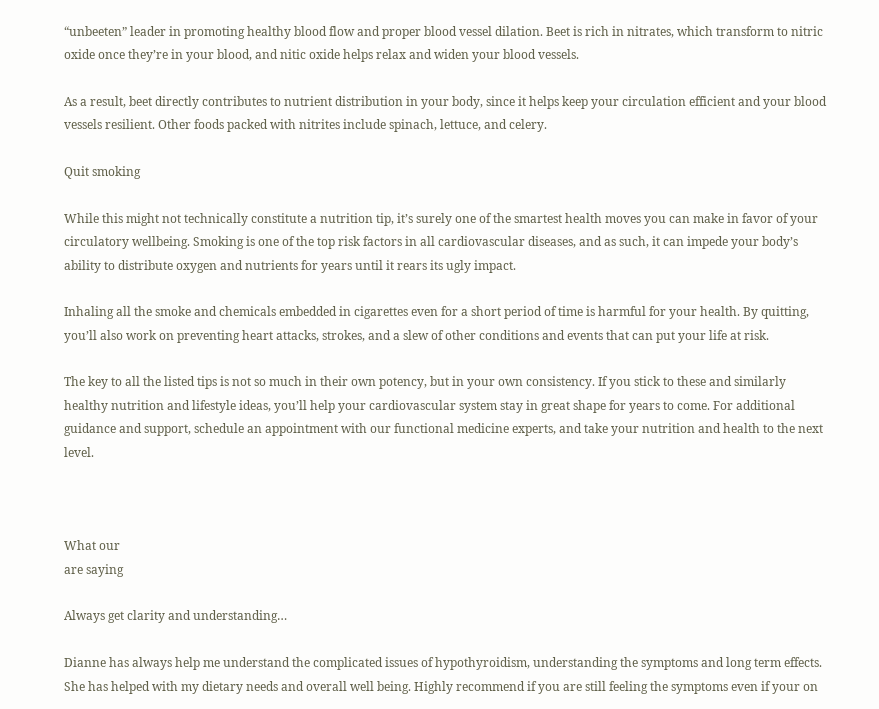“unbeeten” leader in promoting healthy blood flow and proper blood vessel dilation. Beet is rich in nitrates, which transform to nitric oxide once they’re in your blood, and nitic oxide helps relax and widen your blood vessels.

As a result, beet directly contributes to nutrient distribution in your body, since it helps keep your circulation efficient and your blood vessels resilient. Other foods packed with nitrites include spinach, lettuce, and celery.

Quit smoking

While this might not technically constitute a nutrition tip, it’s surely one of the smartest health moves you can make in favor of your circulatory wellbeing. Smoking is one of the top risk factors in all cardiovascular diseases, and as such, it can impede your body’s ability to distribute oxygen and nutrients for years until it rears its ugly impact.

Inhaling all the smoke and chemicals embedded in cigarettes even for a short period of time is harmful for your health. By quitting, you’ll also work on preventing heart attacks, strokes, and a slew of other conditions and events that can put your life at risk.

The key to all the listed tips is not so much in their own potency, but in your own consistency. If you stick to these and similarly healthy nutrition and lifestyle ideas, you’ll help your cardiovascular system stay in great shape for years to come. For additional guidance and support, schedule an appointment with our functional medicine experts, and take your nutrition and health to the next level.



What our
are saying

Always get clarity and understanding…

Dianne has always help me understand the complicated issues of hypothyroidism, understanding the symptoms and long term effects. She has helped with my dietary needs and overall well being. Highly recommend if you are still feeling the symptoms even if your on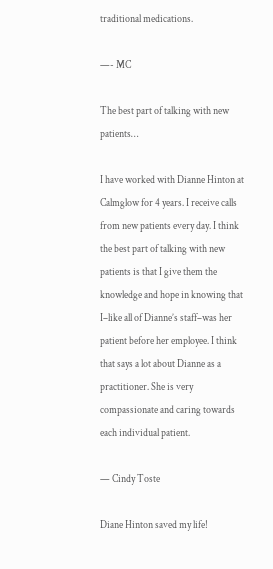traditional medications.

—- MC

The best part of talking with new patients…

I have worked with Dianne Hinton at Calmglow for 4 years. I receive calls from new patients every day. I think the best part of talking with new patients is that I give them the knowledge and hope in knowing that I–like all of Dianne’s staff–was her patient before her employee. I think that says a lot about Dianne as a practitioner. She is very compassionate and caring towards each individual patient.

— Cindy Toste

Diane Hinton saved my life!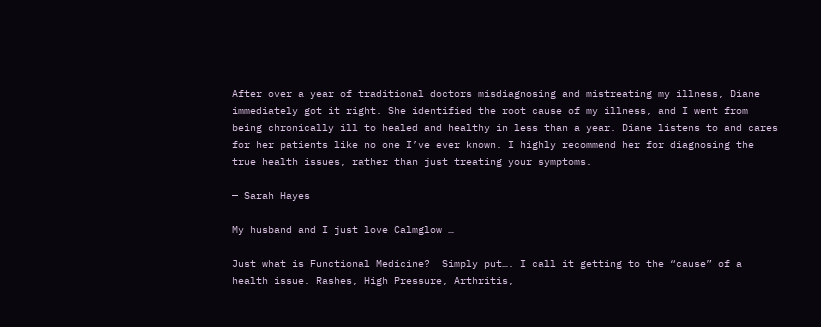After over a year of traditional doctors misdiagnosing and mistreating my illness, Diane immediately got it right. She identified the root cause of my illness, and I went from being chronically ill to healed and healthy in less than a year. Diane listens to and cares for her patients like no one I’ve ever known. I highly recommend her for diagnosing the true health issues, rather than just treating your symptoms.

— Sarah Hayes

My husband and I just love Calmglow …

Just what is Functional Medicine?  Simply put…. I call it getting to the “cause” of a health issue. Rashes, High Pressure, Arthritis,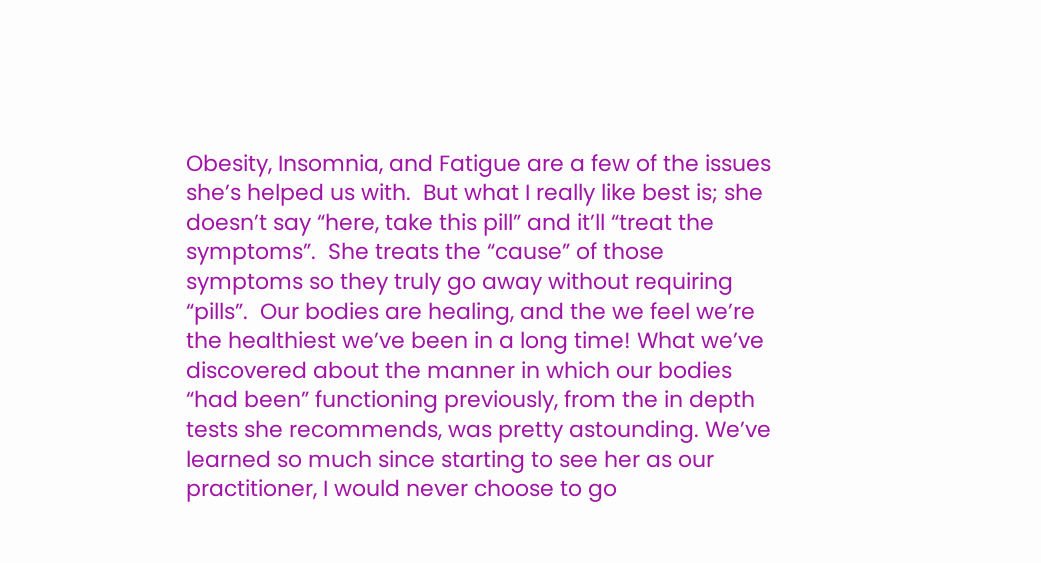Obesity, Insomnia, and Fatigue are a few of the issues she’s helped us with.  But what I really like best is; she doesn’t say “here, take this pill” and it’ll “treat the symptoms”.  She treats the “cause” of those symptoms so they truly go away without requiring “pills”.  Our bodies are healing, and the we feel we’re the healthiest we’ve been in a long time! What we’ve discovered about the manner in which our bodies “had been” functioning previously, from the in depth tests she recommends, was pretty astounding. We’ve learned so much since starting to see her as our practitioner, I would never choose to go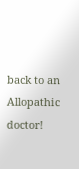back to an Allopathic doctor!